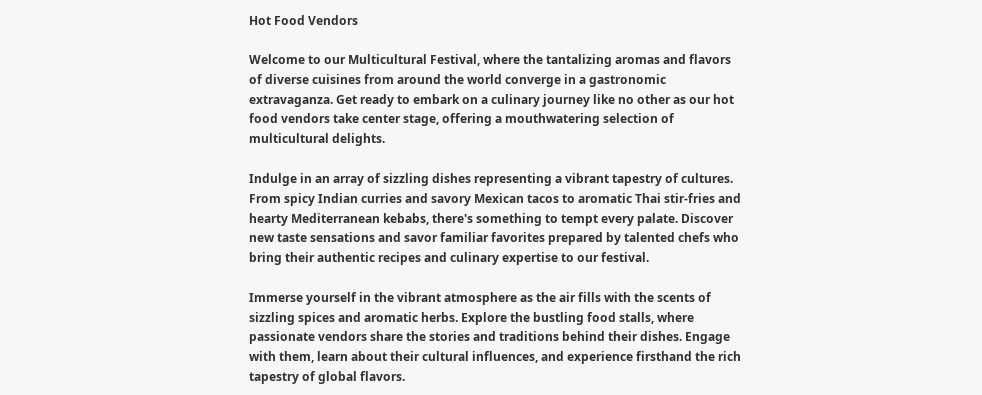Hot Food Vendors

Welcome to our Multicultural Festival, where the tantalizing aromas and flavors of diverse cuisines from around the world converge in a gastronomic extravaganza. Get ready to embark on a culinary journey like no other as our hot food vendors take center stage, offering a mouthwatering selection of multicultural delights.

Indulge in an array of sizzling dishes representing a vibrant tapestry of cultures. From spicy Indian curries and savory Mexican tacos to aromatic Thai stir-fries and hearty Mediterranean kebabs, there's something to tempt every palate. Discover new taste sensations and savor familiar favorites prepared by talented chefs who bring their authentic recipes and culinary expertise to our festival.

Immerse yourself in the vibrant atmosphere as the air fills with the scents of sizzling spices and aromatic herbs. Explore the bustling food stalls, where passionate vendors share the stories and traditions behind their dishes. Engage with them, learn about their cultural influences, and experience firsthand the rich tapestry of global flavors.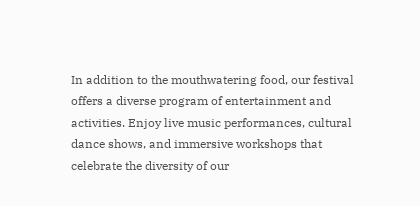In addition to the mouthwatering food, our festival offers a diverse program of entertainment and activities. Enjoy live music performances, cultural dance shows, and immersive workshops that celebrate the diversity of our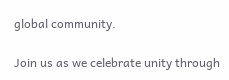global community.

Join us as we celebrate unity through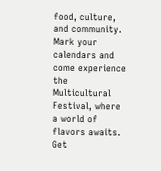food, culture, and community. Mark your calendars and come experience the Multicultural Festival, where a world of flavors awaits. Get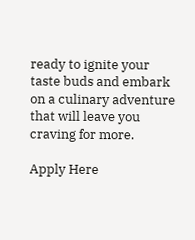ready to ignite your taste buds and embark on a culinary adventure that will leave you craving for more.

Apply Here